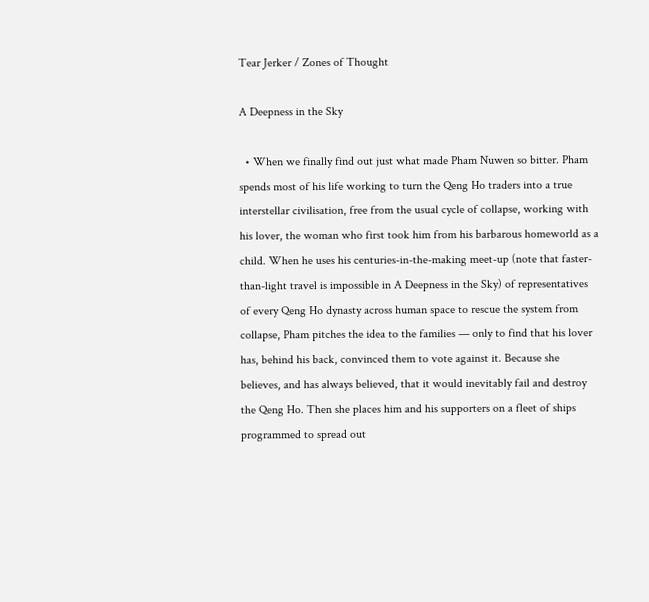Tear Jerker / Zones of Thought

A Deepness in the Sky

  • When we finally find out just what made Pham Nuwen so bitter. Pham spends most of his life working to turn the Qeng Ho traders into a true interstellar civilisation, free from the usual cycle of collapse, working with his lover, the woman who first took him from his barbarous homeworld as a child. When he uses his centuries-in-the-making meet-up (note that faster-than-light travel is impossible in A Deepness in the Sky) of representatives of every Qeng Ho dynasty across human space to rescue the system from collapse, Pham pitches the idea to the families — only to find that his lover has, behind his back, convinced them to vote against it. Because she believes, and has always believed, that it would inevitably fail and destroy the Qeng Ho. Then she places him and his supporters on a fleet of ships programmed to spread out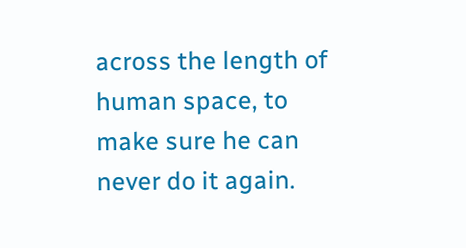across the length of human space, to make sure he can never do it again.